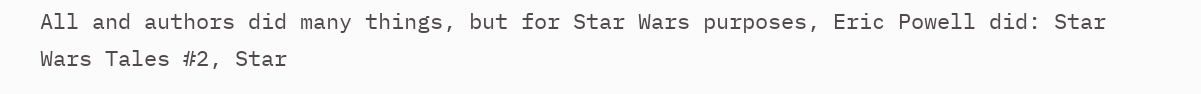All and authors did many things, but for Star Wars purposes, Eric Powell did: Star Wars Tales #2, Star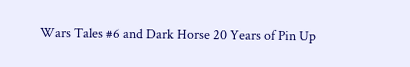Wars Tales #6 and Dark Horse 20 Years of Pin Up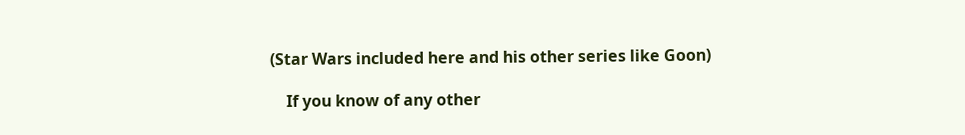(Star Wars included here and his other series like Goon)

    If you know of any other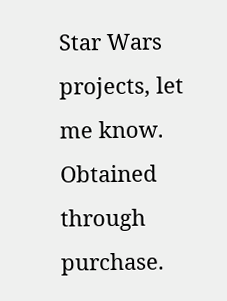Star Wars projects, let me know. Obtained through purchase.